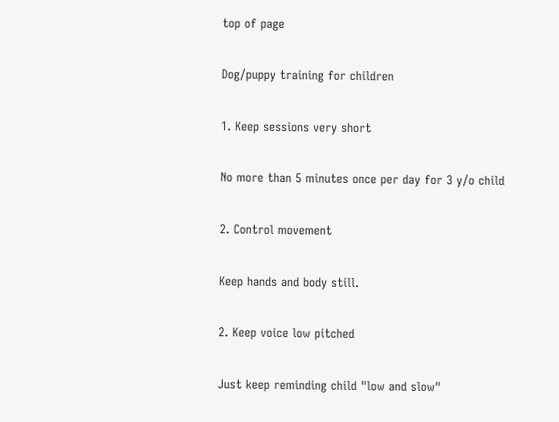top of page

Dog/puppy training for children

1. Keep sessions very short

No more than 5 minutes once per day for 3 y/o child

2. Control movement

Keep hands and body still.

2. Keep voice low pitched

Just keep reminding child "low and slow"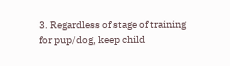3. Regardless of stage of training for pup/dog, keep child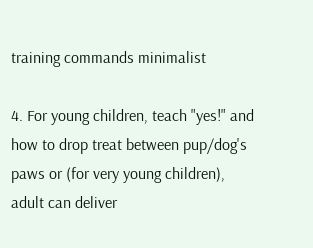training commands minimalist

4. For young children, teach "yes!" and how to drop treat between pup/dog's paws or (for very young children), adult can deliver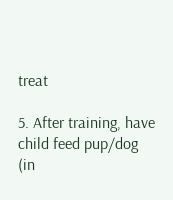treat

5. After training, have child feed pup/dog (in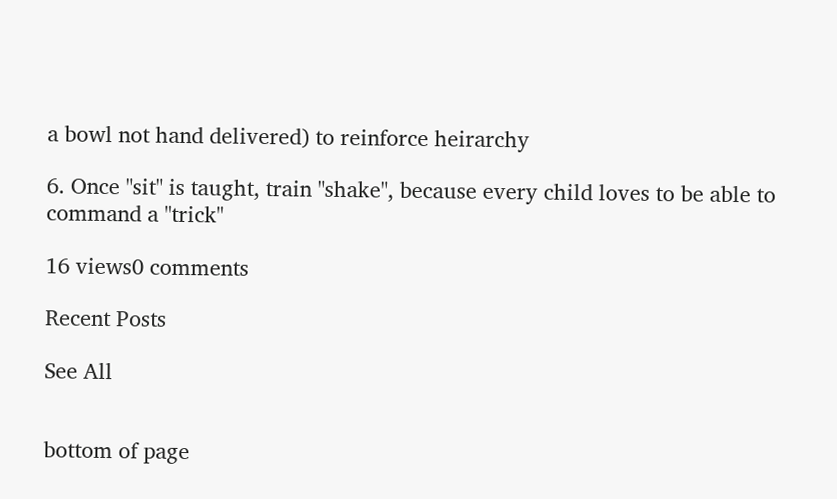a bowl not hand delivered) to reinforce heirarchy

6. Once "sit" is taught, train "shake", because every child loves to be able to command a "trick"

16 views0 comments

Recent Posts

See All


bottom of page